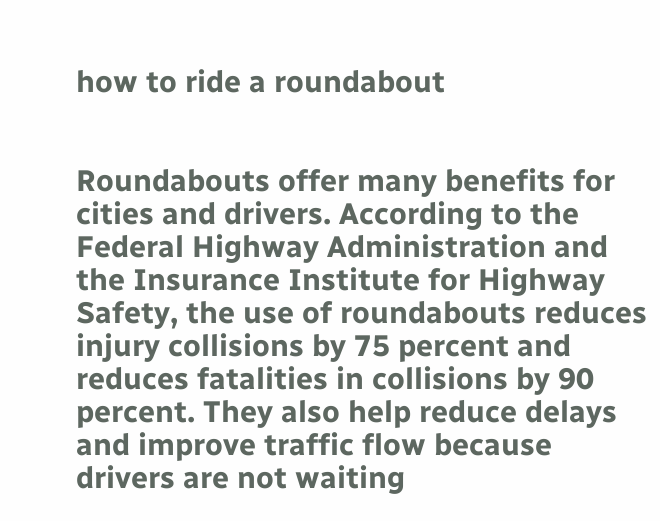how to ride a roundabout


Roundabouts offer many benefits for cities and drivers. According to the Federal Highway Administration and the Insurance Institute for Highway Safety, the use of roundabouts reduces injury collisions by 75 percent and reduces fatalities in collisions by 90 percent. They also help reduce delays and improve traffic flow because drivers are not waiting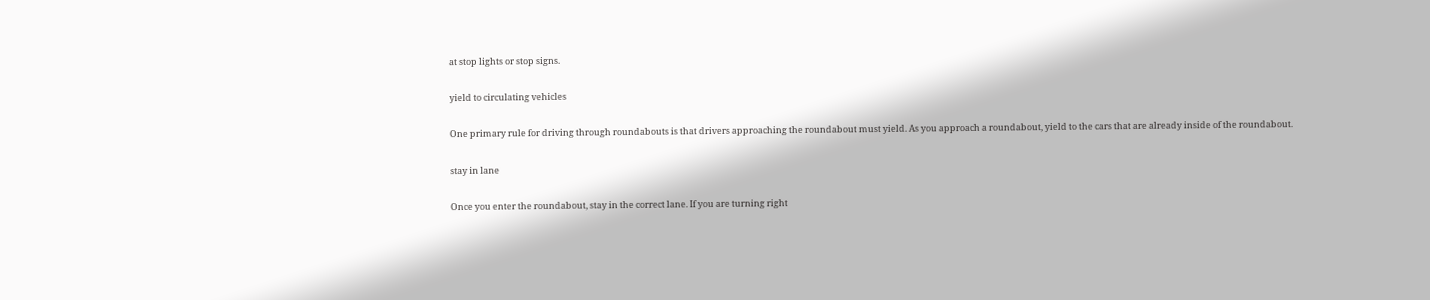at stop lights or stop signs.

yield to circulating vehicles

One primary rule for driving through roundabouts is that drivers approaching the roundabout must yield. As you approach a roundabout, yield to the cars that are already inside of the roundabout.

stay in lane

Once you enter the roundabout, stay in the correct lane. If you are turning right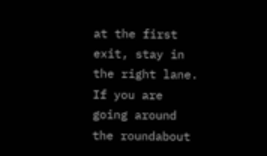at the first exit, stay in the right lane. If you are going around the roundabout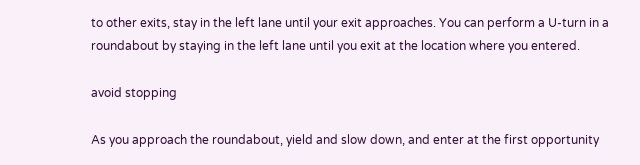to other exits, stay in the left lane until your exit approaches. You can perform a U-turn in a roundabout by staying in the left lane until you exit at the location where you entered.

avoid stopping

As you approach the roundabout, yield and slow down, and enter at the first opportunity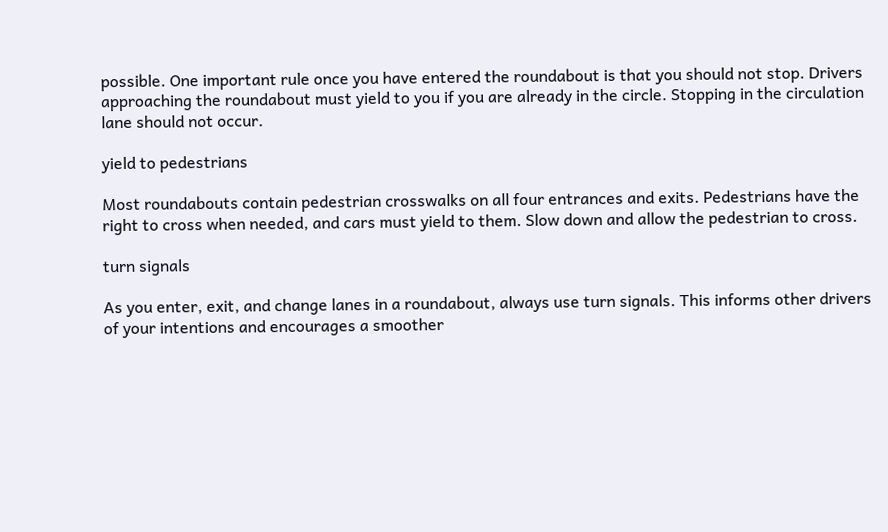possible. One important rule once you have entered the roundabout is that you should not stop. Drivers approaching the roundabout must yield to you if you are already in the circle. Stopping in the circulation lane should not occur.

yield to pedestrians

Most roundabouts contain pedestrian crosswalks on all four entrances and exits. Pedestrians have the right to cross when needed, and cars must yield to them. Slow down and allow the pedestrian to cross.

turn signals

As you enter, exit, and change lanes in a roundabout, always use turn signals. This informs other drivers of your intentions and encourages a smoother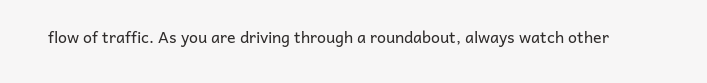flow of traffic. As you are driving through a roundabout, always watch other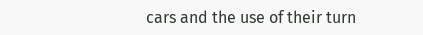cars and the use of their turn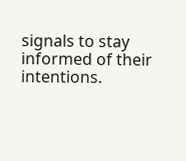signals to stay informed of their intentions.